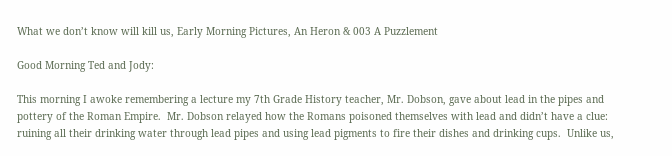What we don’t know will kill us, Early Morning Pictures, An Heron & 003 A Puzzlement

Good Morning Ted and Jody:

This morning I awoke remembering a lecture my 7th Grade History teacher, Mr. Dobson, gave about lead in the pipes and pottery of the Roman Empire.  Mr. Dobson relayed how the Romans poisoned themselves with lead and didn’t have a clue: ruining all their drinking water through lead pipes and using lead pigments to fire their dishes and drinking cups.  Unlike us,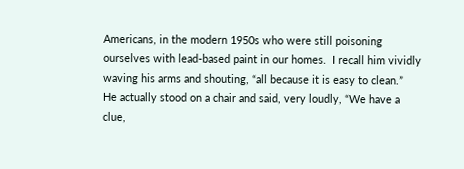Americans, in the modern 1950s who were still poisoning ourselves with lead-based paint in our homes.  I recall him vividly waving his arms and shouting, “all because it is easy to clean.”  He actually stood on a chair and said, very loudly, “We have a clue,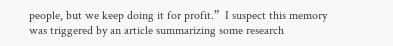people, but we keep doing it for profit.”  I suspect this memory was triggered by an article summarizing some research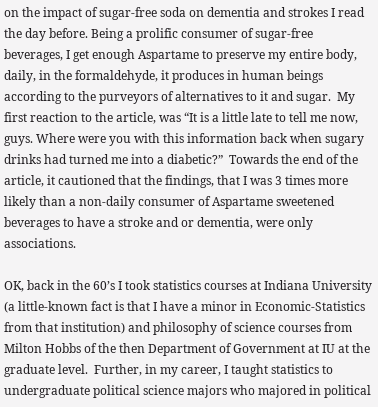on the impact of sugar-free soda on dementia and strokes I read the day before. Being a prolific consumer of sugar-free beverages, I get enough Aspartame to preserve my entire body, daily, in the formaldehyde, it produces in human beings according to the purveyors of alternatives to it and sugar.  My first reaction to the article, was “It is a little late to tell me now, guys. Where were you with this information back when sugary drinks had turned me into a diabetic?”  Towards the end of the article, it cautioned that the findings, that I was 3 times more likely than a non-daily consumer of Aspartame sweetened beverages to have a stroke and or dementia, were only associations.

OK, back in the 60’s I took statistics courses at Indiana University (a little-known fact is that I have a minor in Economic-Statistics from that institution) and philosophy of science courses from Milton Hobbs of the then Department of Government at IU at the graduate level.  Further, in my career, I taught statistics to undergraduate political science majors who majored in political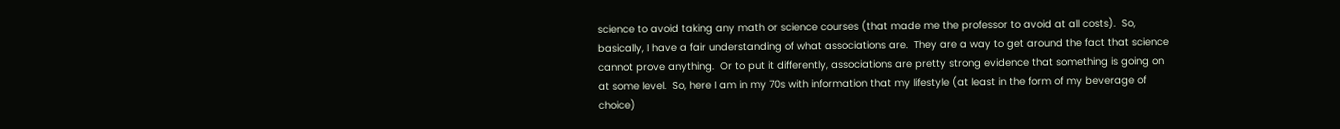science to avoid taking any math or science courses (that made me the professor to avoid at all costs).  So, basically, I have a fair understanding of what associations are.  They are a way to get around the fact that science cannot prove anything.  Or to put it differently, associations are pretty strong evidence that something is going on at some level.  So, here I am in my 70s with information that my lifestyle (at least in the form of my beverage of choice)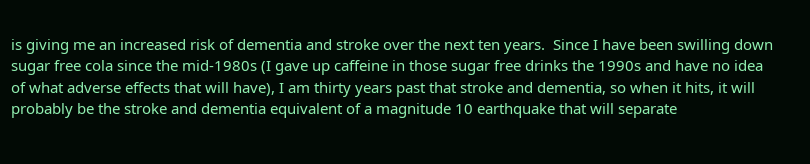is giving me an increased risk of dementia and stroke over the next ten years.  Since I have been swilling down sugar free cola since the mid-1980s (I gave up caffeine in those sugar free drinks the 1990s and have no idea of what adverse effects that will have), I am thirty years past that stroke and dementia, so when it hits, it will probably be the stroke and dementia equivalent of a magnitude 10 earthquake that will separate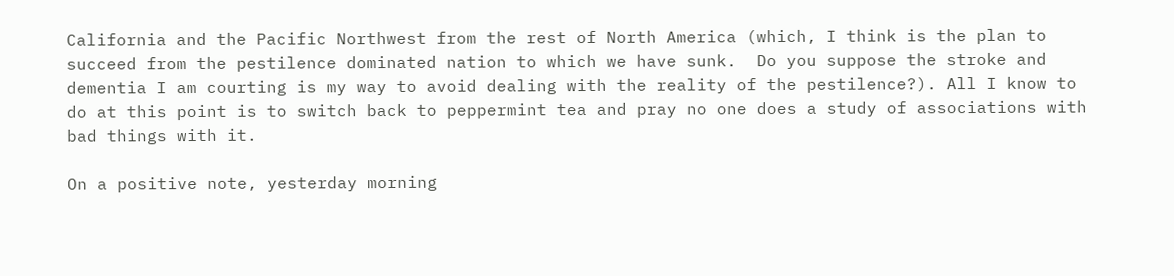California and the Pacific Northwest from the rest of North America (which, I think is the plan to succeed from the pestilence dominated nation to which we have sunk.  Do you suppose the stroke and dementia I am courting is my way to avoid dealing with the reality of the pestilence?). All I know to do at this point is to switch back to peppermint tea and pray no one does a study of associations with bad things with it.

On a positive note, yesterday morning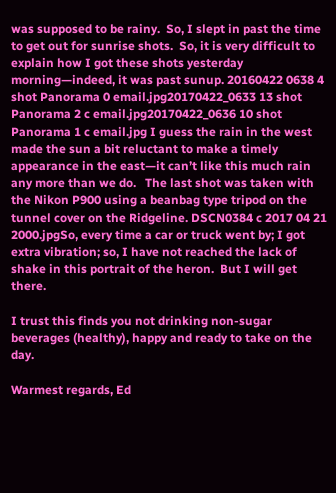was supposed to be rainy.  So, I slept in past the time to get out for sunrise shots.  So, it is very difficult to explain how I got these shots yesterday morning—indeed, it was past sunup. 20160422 0638 4 shot Panorama 0 email.jpg20170422_0633 13 shot Panorama 2 c email.jpg20170422_0636 10 shot Panorama 1 c email.jpg I guess the rain in the west made the sun a bit reluctant to make a timely appearance in the east—it can’t like this much rain any more than we do.   The last shot was taken with the Nikon P900 using a beanbag type tripod on the tunnel cover on the Ridgeline. DSCN0384 c 2017 04 21 2000.jpgSo, every time a car or truck went by; I got extra vibration; so, I have not reached the lack of shake in this portrait of the heron.  But I will get there.

I trust this finds you not drinking non-sugar beverages (healthy), happy and ready to take on the day.

Warmest regards, Ed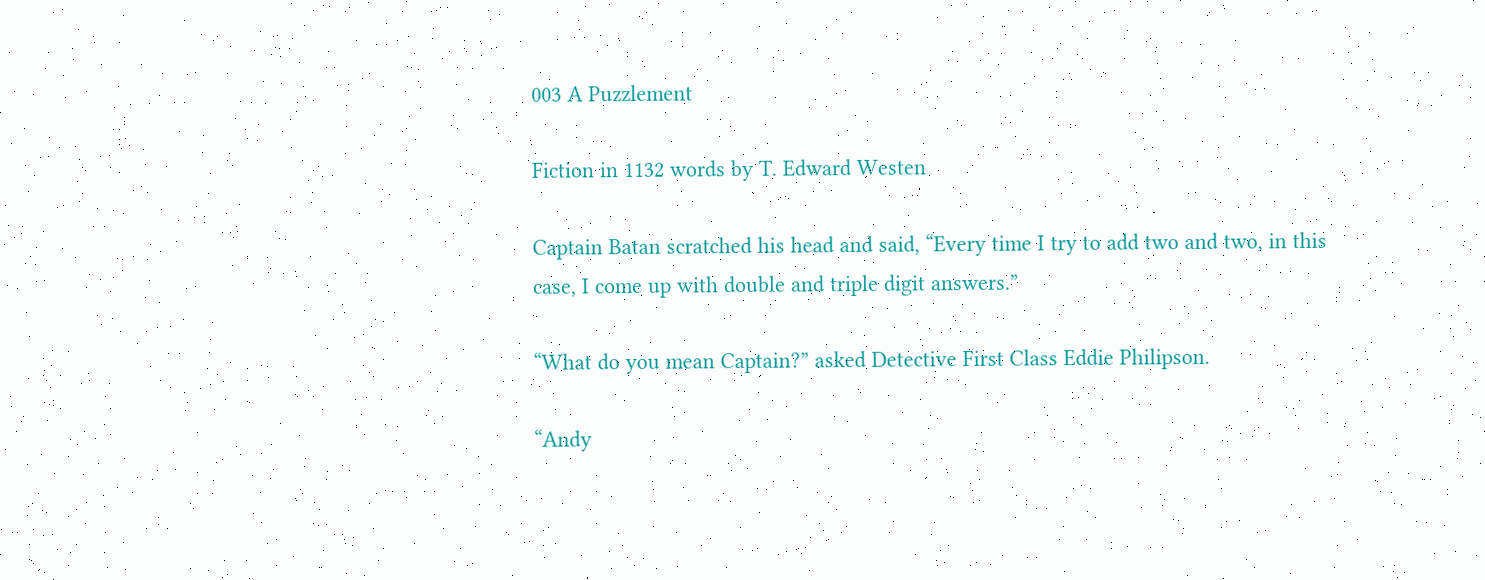003 A Puzzlement

Fiction in 1132 words by T. Edward Westen

Captain Batan scratched his head and said, “Every time I try to add two and two, in this case, I come up with double and triple digit answers.”

“What do you mean Captain?” asked Detective First Class Eddie Philipson.

“Andy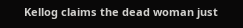Kellog claims the dead woman just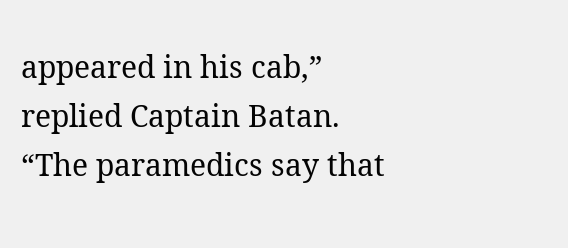appeared in his cab,” replied Captain Batan. “The paramedics say that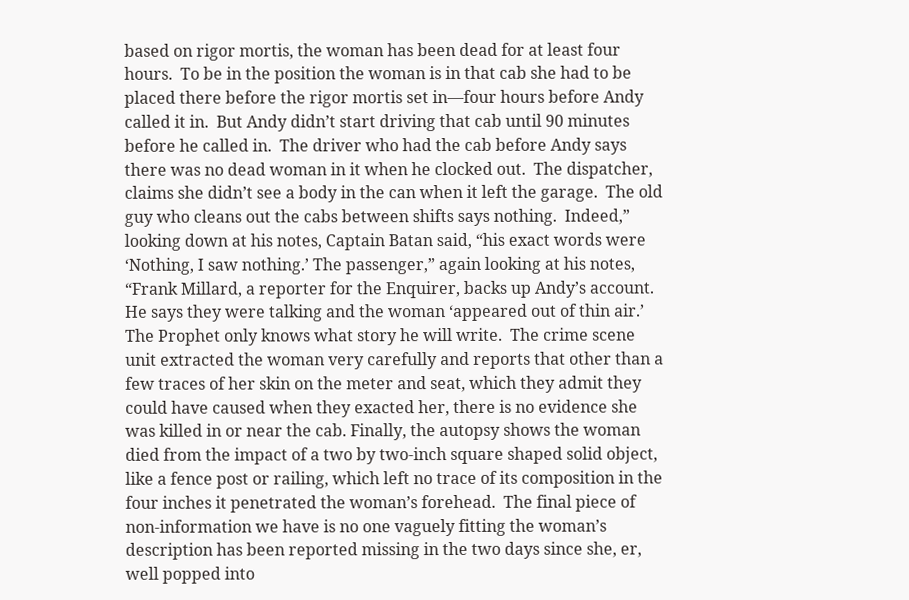based on rigor mortis, the woman has been dead for at least four hours.  To be in the position the woman is in that cab she had to be placed there before the rigor mortis set in—four hours before Andy called it in.  But Andy didn’t start driving that cab until 90 minutes before he called in.  The driver who had the cab before Andy says there was no dead woman in it when he clocked out.  The dispatcher, claims she didn’t see a body in the can when it left the garage.  The old guy who cleans out the cabs between shifts says nothing.  Indeed,” looking down at his notes, Captain Batan said, “his exact words were ‘Nothing, I saw nothing.’ The passenger,” again looking at his notes, “Frank Millard, a reporter for the Enquirer, backs up Andy’s account.  He says they were talking and the woman ‘appeared out of thin air.’  The Prophet only knows what story he will write.  The crime scene unit extracted the woman very carefully and reports that other than a few traces of her skin on the meter and seat, which they admit they could have caused when they exacted her, there is no evidence she was killed in or near the cab. Finally, the autopsy shows the woman died from the impact of a two by two-inch square shaped solid object, like a fence post or railing, which left no trace of its composition in the four inches it penetrated the woman’s forehead.  The final piece of non-information we have is no one vaguely fitting the woman’s description has been reported missing in the two days since she, er, well popped into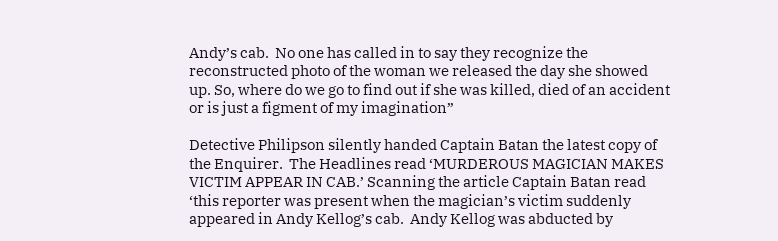Andy’s cab.  No one has called in to say they recognize the reconstructed photo of the woman we released the day she showed up. So, where do we go to find out if she was killed, died of an accident or is just a figment of my imagination”

Detective Philipson silently handed Captain Batan the latest copy of the Enquirer.  The Headlines read ‘MURDEROUS MAGICIAN MAKES VICTIM APPEAR IN CAB.’ Scanning the article Captain Batan read ‘this reporter was present when the magician’s victim suddenly appeared in Andy Kellog’s cab.  Andy Kellog was abducted by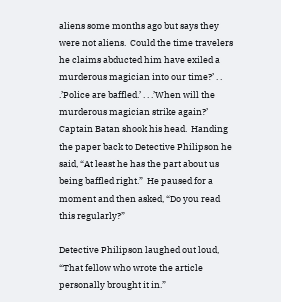aliens some months ago but says they were not aliens.  Could the time travelers he claims abducted him have exiled a murderous magician into our time?’ . . .’Police are baffled.’ . . .’When will the murderous magician strike again?’ Captain Batan shook his head.  Handing the paper back to Detective Philipson he said, “At least he has the part about us being baffled right.”  He paused for a moment and then asked, “Do you read this regularly?”

Detective Philipson laughed out loud, “That fellow who wrote the article personally brought it in.”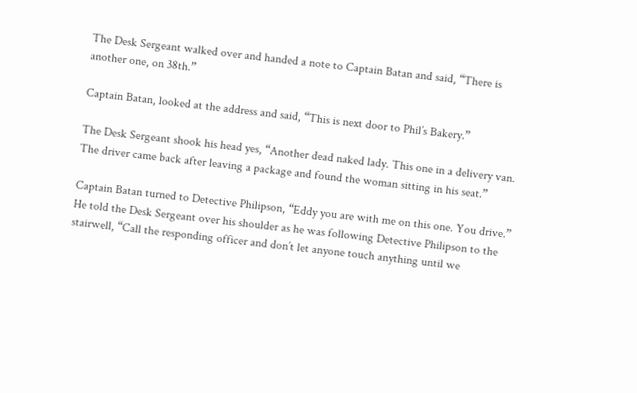The Desk Sergeant walked over and handed a note to Captain Batan and said, “There is another one, on 38th.”

Captain Batan, looked at the address and said, “This is next door to Phil’s Bakery.”

The Desk Sergeant shook his head yes, “Another dead naked lady. This one in a delivery van.  The driver came back after leaving a package and found the woman sitting in his seat.”

Captain Batan turned to Detective Philipson, “Eddy you are with me on this one. You drive.”  He told the Desk Sergeant over his shoulder as he was following Detective Philipson to the stairwell, “Call the responding officer and don’t let anyone touch anything until we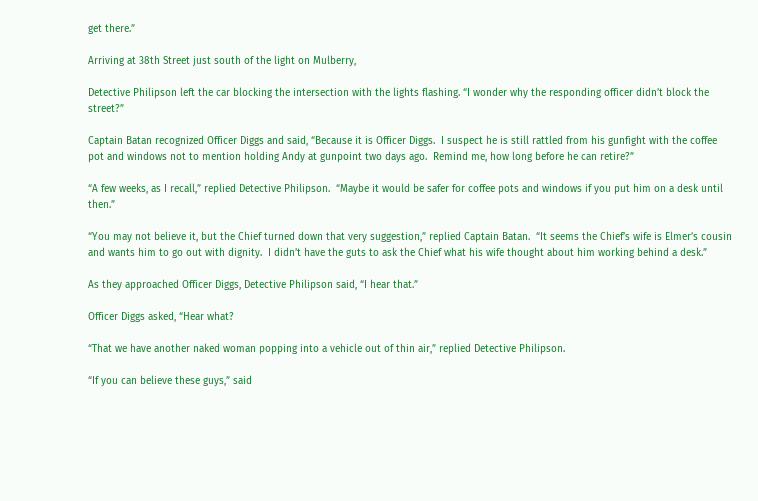get there.”

Arriving at 38th Street just south of the light on Mulberry,

Detective Philipson left the car blocking the intersection with the lights flashing. “I wonder why the responding officer didn’t block the street?”

Captain Batan recognized Officer Diggs and said, “Because it is Officer Diggs.  I suspect he is still rattled from his gunfight with the coffee pot and windows not to mention holding Andy at gunpoint two days ago.  Remind me, how long before he can retire?”

“A few weeks, as I recall,” replied Detective Philipson.  “Maybe it would be safer for coffee pots and windows if you put him on a desk until then.”

“You may not believe it, but the Chief turned down that very suggestion,” replied Captain Batan.  “It seems the Chief’s wife is Elmer’s cousin and wants him to go out with dignity.  I didn’t have the guts to ask the Chief what his wife thought about him working behind a desk.”

As they approached Officer Diggs, Detective Philipson said, “I hear that.”

Officer Diggs asked, “Hear what?

“That we have another naked woman popping into a vehicle out of thin air,” replied Detective Philipson.

“If you can believe these guys,” said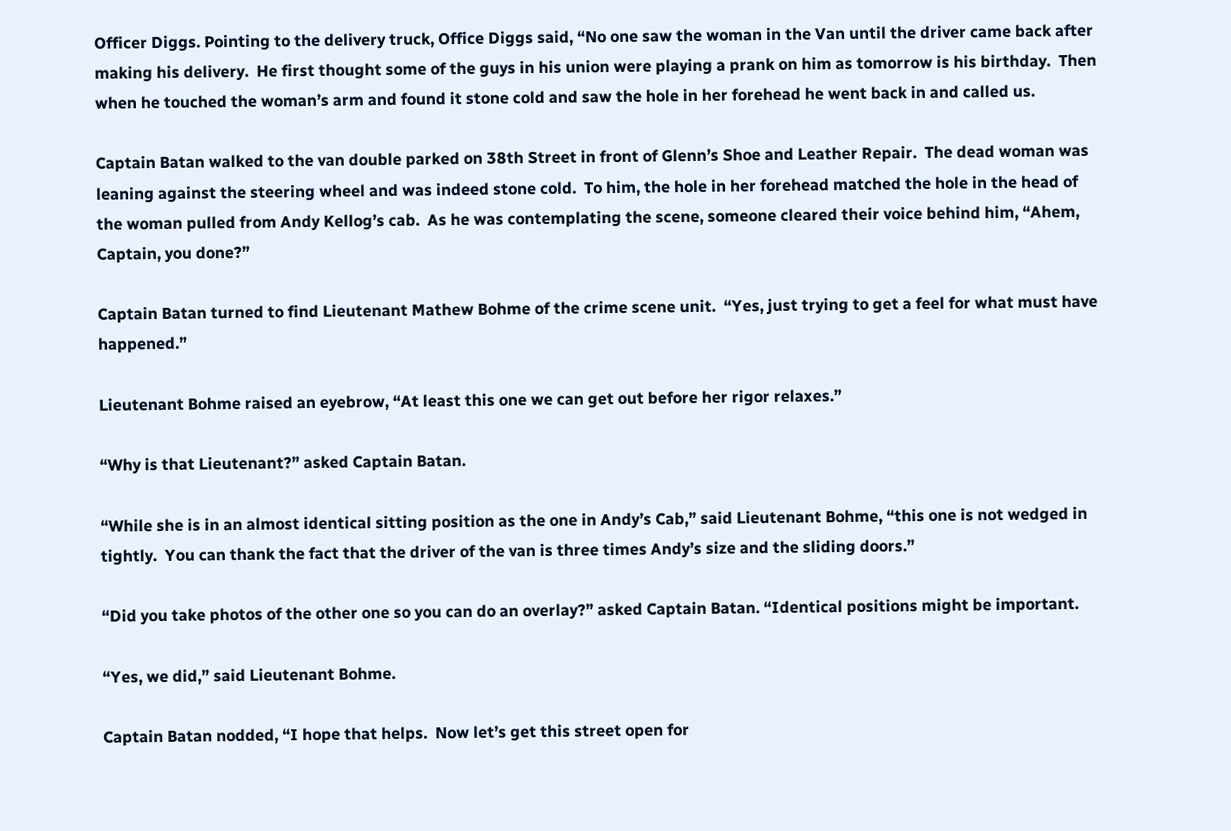Officer Diggs. Pointing to the delivery truck, Office Diggs said, “No one saw the woman in the Van until the driver came back after making his delivery.  He first thought some of the guys in his union were playing a prank on him as tomorrow is his birthday.  Then when he touched the woman’s arm and found it stone cold and saw the hole in her forehead he went back in and called us.

Captain Batan walked to the van double parked on 38th Street in front of Glenn’s Shoe and Leather Repair.  The dead woman was leaning against the steering wheel and was indeed stone cold.  To him, the hole in her forehead matched the hole in the head of the woman pulled from Andy Kellog’s cab.  As he was contemplating the scene, someone cleared their voice behind him, “Ahem, Captain, you done?”

Captain Batan turned to find Lieutenant Mathew Bohme of the crime scene unit.  “Yes, just trying to get a feel for what must have happened.”

Lieutenant Bohme raised an eyebrow, “At least this one we can get out before her rigor relaxes.”

“Why is that Lieutenant?” asked Captain Batan.

“While she is in an almost identical sitting position as the one in Andy’s Cab,” said Lieutenant Bohme, “this one is not wedged in tightly.  You can thank the fact that the driver of the van is three times Andy’s size and the sliding doors.”

“Did you take photos of the other one so you can do an overlay?” asked Captain Batan. “Identical positions might be important.

“Yes, we did,” said Lieutenant Bohme.

Captain Batan nodded, “I hope that helps.  Now let’s get this street open for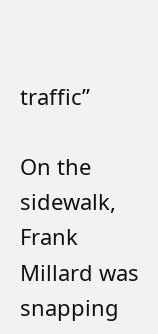traffic”

On the sidewalk, Frank Millard was snapping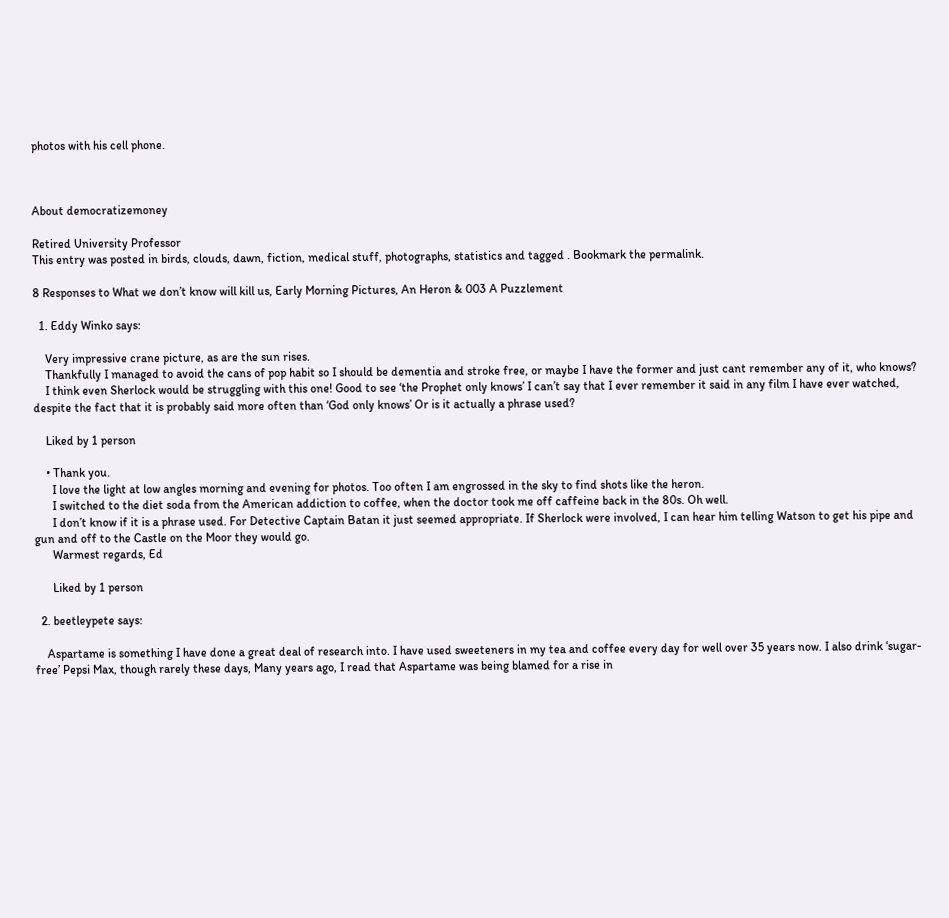photos with his cell phone.



About democratizemoney

Retired University Professor
This entry was posted in birds, clouds, dawn, fiction, medical stuff, photographs, statistics and tagged . Bookmark the permalink.

8 Responses to What we don’t know will kill us, Early Morning Pictures, An Heron & 003 A Puzzlement

  1. Eddy Winko says:

    Very impressive crane picture, as are the sun rises.
    Thankfully I managed to avoid the cans of pop habit so I should be dementia and stroke free, or maybe I have the former and just cant remember any of it, who knows?
    I think even Sherlock would be struggling with this one! Good to see ‘the Prophet only knows’ I can’t say that I ever remember it said in any film I have ever watched, despite the fact that it is probably said more often than ‘God only knows’ Or is it actually a phrase used?

    Liked by 1 person

    • Thank you.
      I love the light at low angles morning and evening for photos. Too often I am engrossed in the sky to find shots like the heron.
      I switched to the diet soda from the American addiction to coffee, when the doctor took me off caffeine back in the 80s. Oh well.
      I don’t know if it is a phrase used. For Detective Captain Batan it just seemed appropriate. If Sherlock were involved, I can hear him telling Watson to get his pipe and gun and off to the Castle on the Moor they would go.
      Warmest regards, Ed

      Liked by 1 person

  2. beetleypete says:

    Aspartame is something I have done a great deal of research into. I have used sweeteners in my tea and coffee every day for well over 35 years now. I also drink ‘sugar-free’ Pepsi Max, though rarely these days, Many years ago, I read that Aspartame was being blamed for a rise in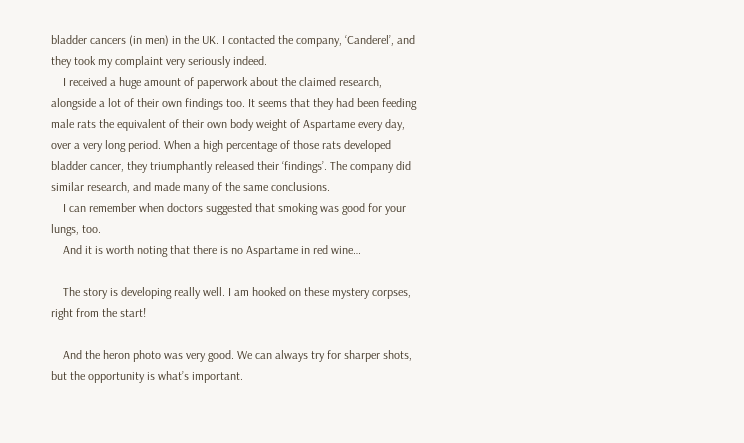bladder cancers (in men) in the UK. I contacted the company, ‘Canderel’, and they took my complaint very seriously indeed.
    I received a huge amount of paperwork about the claimed research, alongside a lot of their own findings too. It seems that they had been feeding male rats the equivalent of their own body weight of Aspartame every day, over a very long period. When a high percentage of those rats developed bladder cancer, they triumphantly released their ‘findings’. The company did similar research, and made many of the same conclusions.
    I can remember when doctors suggested that smoking was good for your lungs, too.
    And it is worth noting that there is no Aspartame in red wine…

    The story is developing really well. I am hooked on these mystery corpses, right from the start!

    And the heron photo was very good. We can always try for sharper shots, but the opportunity is what’s important.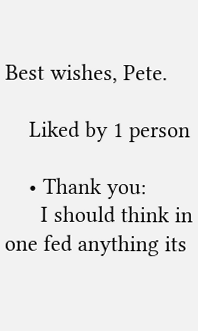Best wishes, Pete.

    Liked by 1 person

    • Thank you:
      I should think in one fed anything its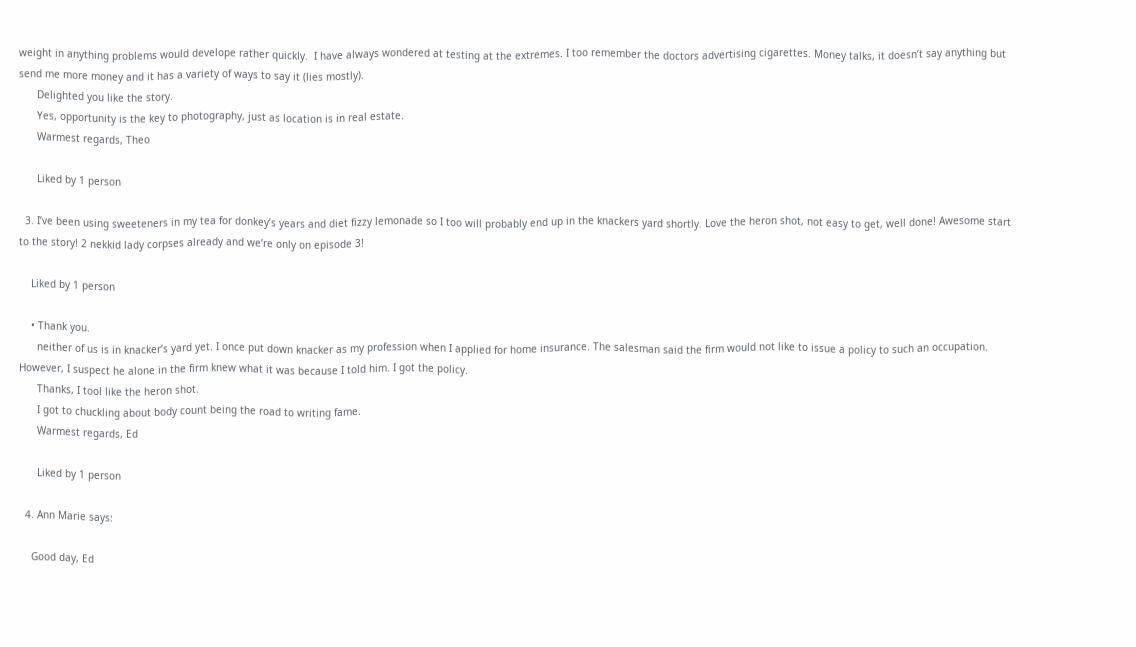weight in anything problems would develope rather quickly.  I have always wondered at testing at the extremes. I too remember the doctors advertising cigarettes. Money talks, it doesn’t say anything but send me more money and it has a variety of ways to say it (lies mostly).
      Delighted you like the story.
      Yes, opportunity is the key to photography, just as location is in real estate.
      Warmest regards, Theo

      Liked by 1 person

  3. I’ve been using sweeteners in my tea for donkey’s years and diet fizzy lemonade so I too will probably end up in the knackers yard shortly. Love the heron shot, not easy to get, well done! Awesome start to the story! 2 nekkid lady corpses already and we’re only on episode 3!

    Liked by 1 person

    • Thank you.
      neither of us is in knacker’s yard yet. I once put down knacker as my profession when I applied for home insurance. The salesman said the firm would not like to issue a policy to such an occupation. However, I suspect he alone in the firm knew what it was because I told him. I got the policy.
      Thanks, I tool like the heron shot.
      I got to chuckling about body count being the road to writing fame.
      Warmest regards, Ed

      Liked by 1 person

  4. Ann Marie says:

    Good day, Ed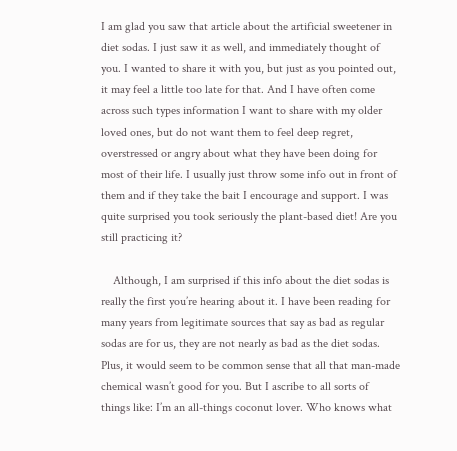I am glad you saw that article about the artificial sweetener in diet sodas. I just saw it as well, and immediately thought of you. I wanted to share it with you, but just as you pointed out, it may feel a little too late for that. And I have often come across such types information I want to share with my older loved ones, but do not want them to feel deep regret, overstressed or angry about what they have been doing for most of their life. I usually just throw some info out in front of them and if they take the bait I encourage and support. I was quite surprised you took seriously the plant-based diet! Are you still practicing it?

    Although, I am surprised if this info about the diet sodas is really the first you’re hearing about it. I have been reading for many years from legitimate sources that say as bad as regular sodas are for us, they are not nearly as bad as the diet sodas. Plus, it would seem to be common sense that all that man-made chemical wasn’t good for you. But I ascribe to all sorts of things like: I’m an all-things coconut lover. Who knows what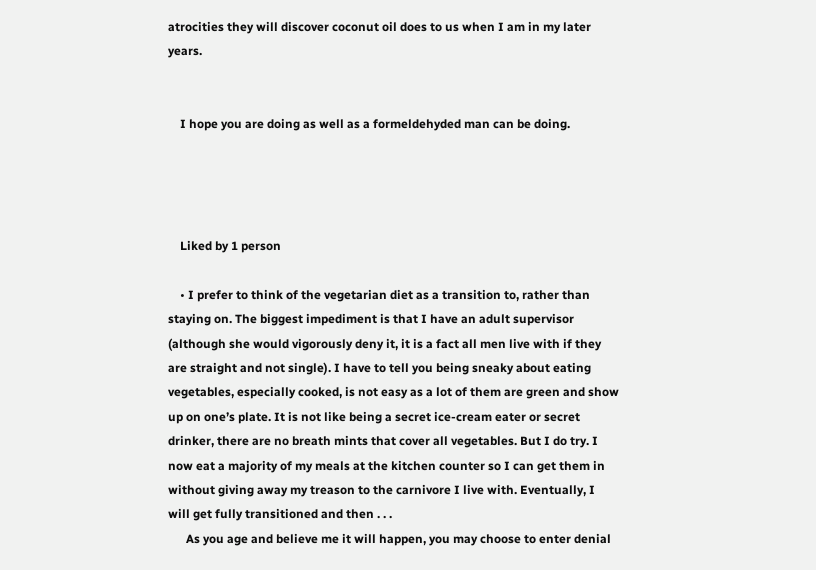atrocities they will discover coconut oil does to us when I am in my later years.


    I hope you are doing as well as a formeldehyded man can be doing.




    Liked by 1 person

    • I prefer to think of the vegetarian diet as a transition to, rather than staying on. The biggest impediment is that I have an adult supervisor (although she would vigorously deny it, it is a fact all men live with if they are straight and not single). I have to tell you being sneaky about eating vegetables, especially cooked, is not easy as a lot of them are green and show up on one’s plate. It is not like being a secret ice-cream eater or secret drinker, there are no breath mints that cover all vegetables. But I do try. I now eat a majority of my meals at the kitchen counter so I can get them in without giving away my treason to the carnivore I live with. Eventually, I will get fully transitioned and then . . .
      As you age and believe me it will happen, you may choose to enter denial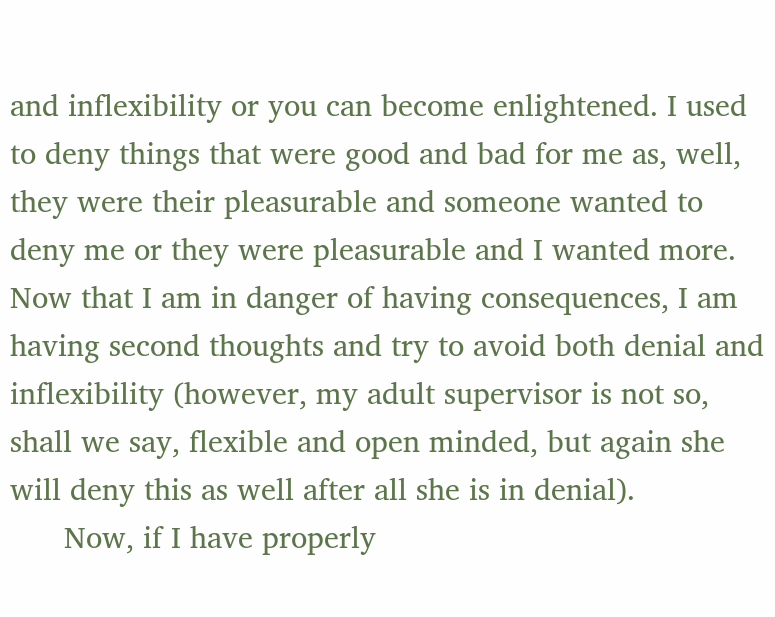and inflexibility or you can become enlightened. I used to deny things that were good and bad for me as, well, they were their pleasurable and someone wanted to deny me or they were pleasurable and I wanted more. Now that I am in danger of having consequences, I am having second thoughts and try to avoid both denial and inflexibility (however, my adult supervisor is not so, shall we say, flexible and open minded, but again she will deny this as well after all she is in denial).
      Now, if I have properly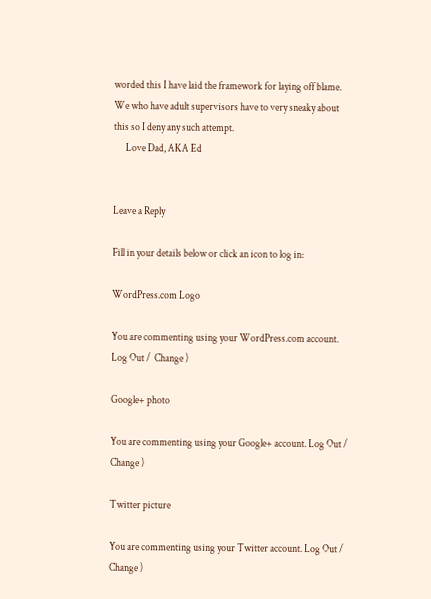worded this I have laid the framework for laying off blame. We who have adult supervisors have to very sneaky about this so I deny any such attempt.
      Love Dad, AKA Ed


Leave a Reply

Fill in your details below or click an icon to log in:

WordPress.com Logo

You are commenting using your WordPress.com account. Log Out /  Change )

Google+ photo

You are commenting using your Google+ account. Log Out /  Change )

Twitter picture

You are commenting using your Twitter account. Log Out /  Change )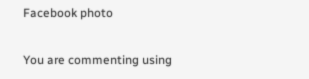Facebook photo

You are commenting using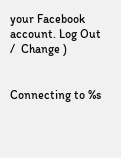your Facebook account. Log Out /  Change )


Connecting to %s